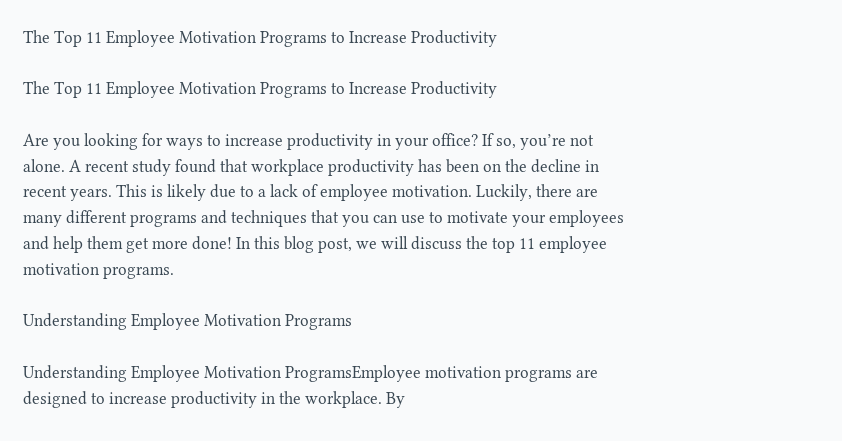The Top 11 Employee Motivation Programs to Increase Productivity

The Top 11 Employee Motivation Programs to Increase Productivity

Are you looking for ways to increase productivity in your office? If so, you’re not alone. A recent study found that workplace productivity has been on the decline in recent years. This is likely due to a lack of employee motivation. Luckily, there are many different programs and techniques that you can use to motivate your employees and help them get more done! In this blog post, we will discuss the top 11 employee motivation programs.

Understanding Employee Motivation Programs

Understanding Employee Motivation ProgramsEmployee motivation programs are designed to increase productivity in the workplace. By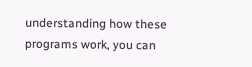understanding how these programs work, you can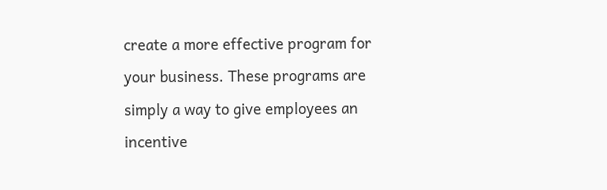create a more effective program for your business. These programs are simply a way to give employees an incentive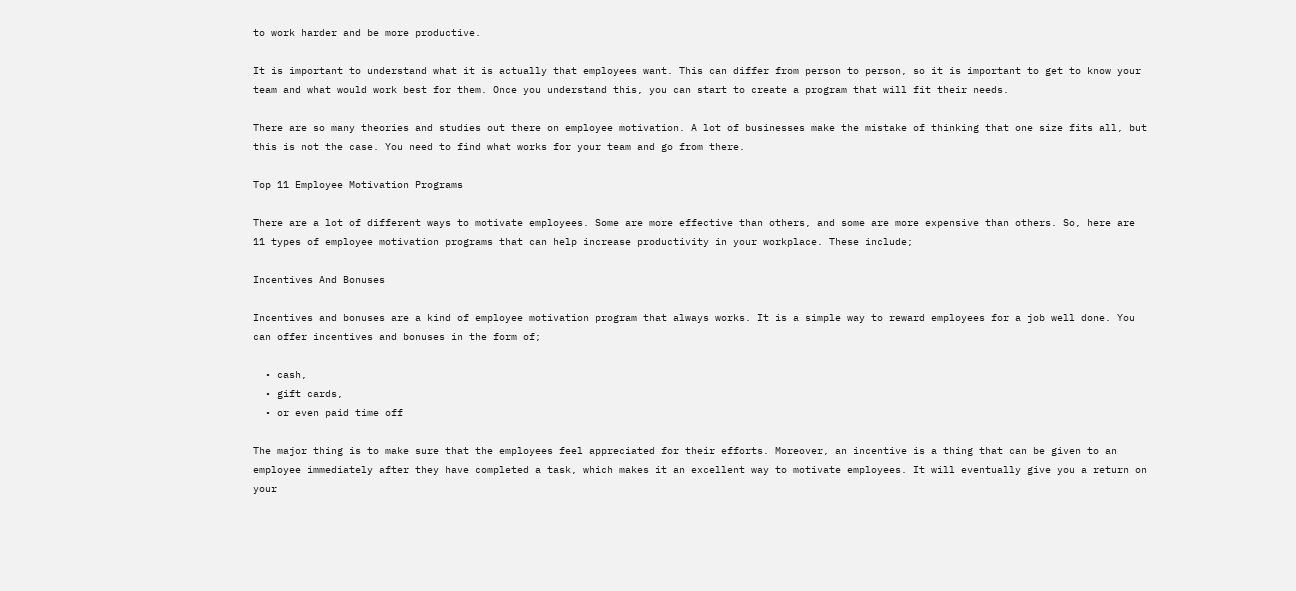to work harder and be more productive.

It is important to understand what it is actually that employees want. This can differ from person to person, so it is important to get to know your team and what would work best for them. Once you understand this, you can start to create a program that will fit their needs.

There are so many theories and studies out there on employee motivation. A lot of businesses make the mistake of thinking that one size fits all, but this is not the case. You need to find what works for your team and go from there.

Top 11 Employee Motivation Programs

There are a lot of different ways to motivate employees. Some are more effective than others, and some are more expensive than others. So, here are 11 types of employee motivation programs that can help increase productivity in your workplace. These include;

Incentives And Bonuses

Incentives and bonuses are a kind of employee motivation program that always works. It is a simple way to reward employees for a job well done. You can offer incentives and bonuses in the form of;

  • cash,
  • gift cards,
  • or even paid time off

The major thing is to make sure that the employees feel appreciated for their efforts. Moreover, an incentive is a thing that can be given to an employee immediately after they have completed a task, which makes it an excellent way to motivate employees. It will eventually give you a return on your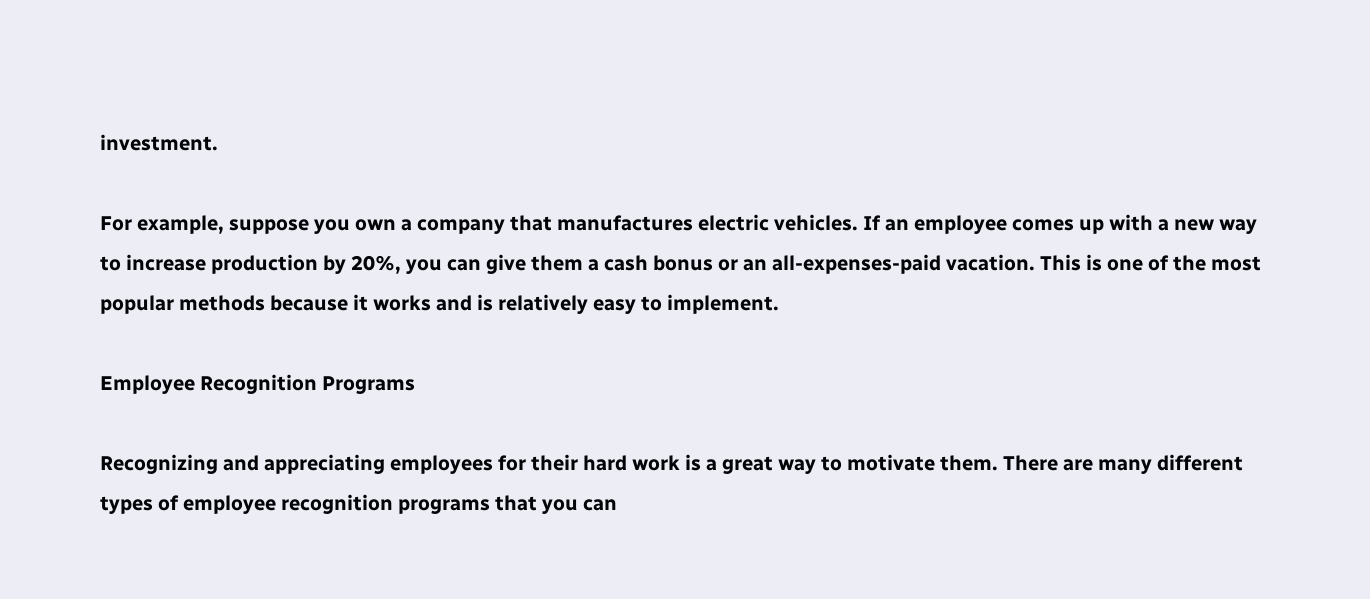investment.

For example, suppose you own a company that manufactures electric vehicles. If an employee comes up with a new way to increase production by 20%, you can give them a cash bonus or an all-expenses-paid vacation. This is one of the most popular methods because it works and is relatively easy to implement.

Employee Recognition Programs

Recognizing and appreciating employees for their hard work is a great way to motivate them. There are many different types of employee recognition programs that you can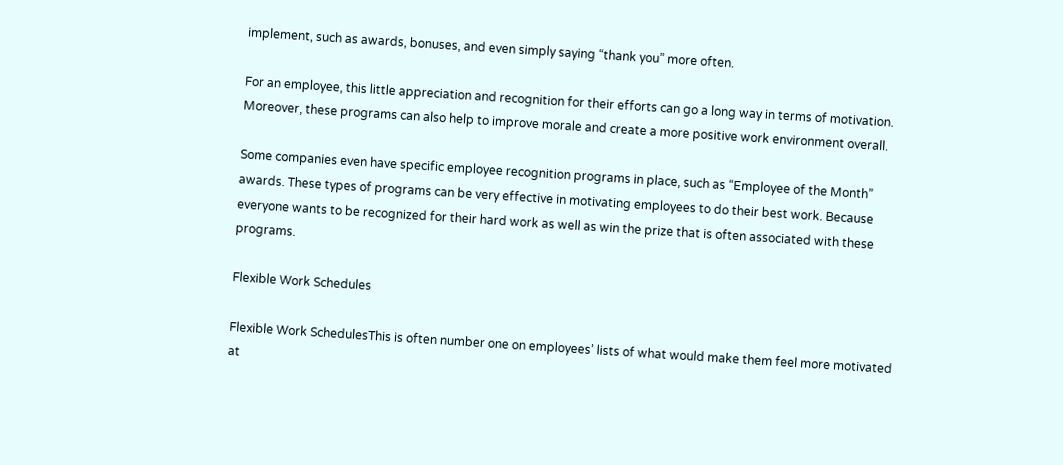implement, such as awards, bonuses, and even simply saying “thank you” more often.

For an employee, this little appreciation and recognition for their efforts can go a long way in terms of motivation. Moreover, these programs can also help to improve morale and create a more positive work environment overall.

Some companies even have specific employee recognition programs in place, such as “Employee of the Month” awards. These types of programs can be very effective in motivating employees to do their best work. Because everyone wants to be recognized for their hard work as well as win the prize that is often associated with these programs.

Flexible Work Schedules

Flexible Work SchedulesThis is often number one on employees’ lists of what would make them feel more motivated at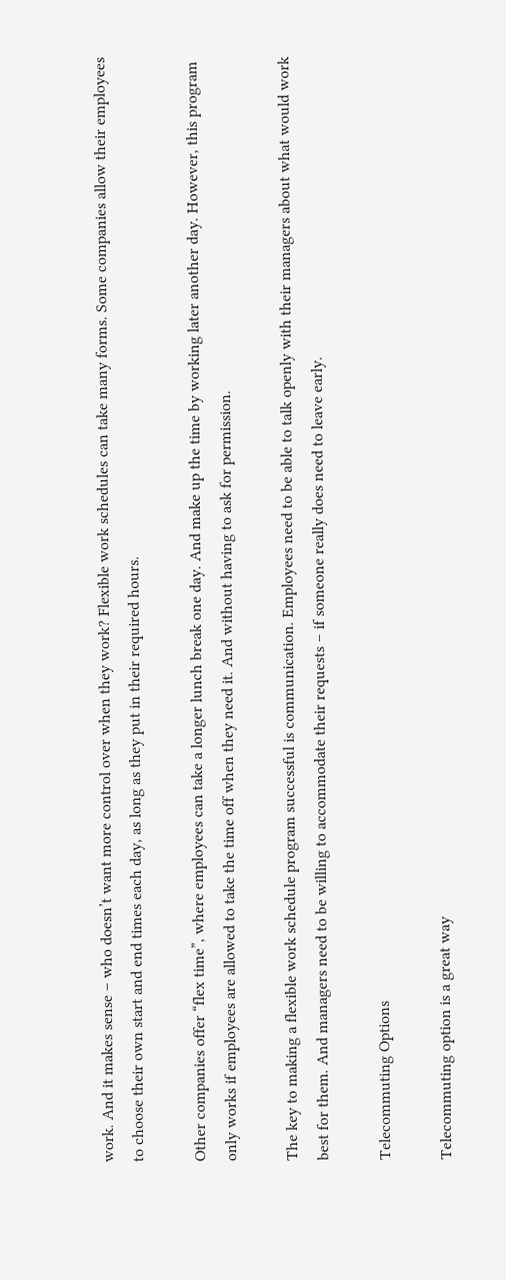work. And it makes sense – who doesn’t want more control over when they work? Flexible work schedules can take many forms. Some companies allow their employees to choose their own start and end times each day, as long as they put in their required hours.

Other companies offer “flex time”, where employees can take a longer lunch break one day. And make up the time by working later another day. However, this program only works if employees are allowed to take the time off when they need it. And without having to ask for permission.

The key to making a flexible work schedule program successful is communication. Employees need to be able to talk openly with their managers about what would work best for them. And managers need to be willing to accommodate their requests – if someone really does need to leave early.

Telecommuting Options

Telecommuting option is a great way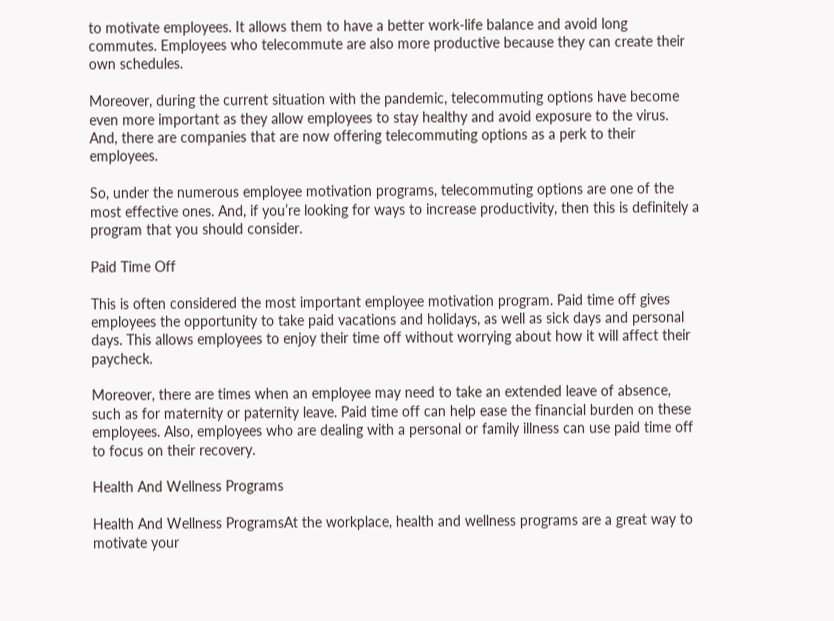to motivate employees. It allows them to have a better work-life balance and avoid long commutes. Employees who telecommute are also more productive because they can create their own schedules.

Moreover, during the current situation with the pandemic, telecommuting options have become even more important as they allow employees to stay healthy and avoid exposure to the virus. And, there are companies that are now offering telecommuting options as a perk to their employees.

So, under the numerous employee motivation programs, telecommuting options are one of the most effective ones. And, if you’re looking for ways to increase productivity, then this is definitely a program that you should consider.

Paid Time Off

This is often considered the most important employee motivation program. Paid time off gives employees the opportunity to take paid vacations and holidays, as well as sick days and personal days. This allows employees to enjoy their time off without worrying about how it will affect their paycheck.

Moreover, there are times when an employee may need to take an extended leave of absence, such as for maternity or paternity leave. Paid time off can help ease the financial burden on these employees. Also, employees who are dealing with a personal or family illness can use paid time off to focus on their recovery.

Health And Wellness Programs

Health And Wellness ProgramsAt the workplace, health and wellness programs are a great way to motivate your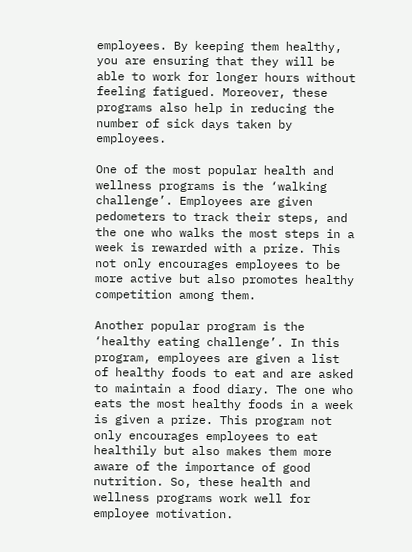employees. By keeping them healthy, you are ensuring that they will be able to work for longer hours without feeling fatigued. Moreover, these programs also help in reducing the number of sick days taken by employees.

One of the most popular health and wellness programs is the ‘walking challenge’. Employees are given pedometers to track their steps, and the one who walks the most steps in a week is rewarded with a prize. This not only encourages employees to be more active but also promotes healthy competition among them.

Another popular program is the ‘healthy eating challenge’. In this program, employees are given a list of healthy foods to eat and are asked to maintain a food diary. The one who eats the most healthy foods in a week is given a prize. This program not only encourages employees to eat healthily but also makes them more aware of the importance of good nutrition. So, these health and wellness programs work well for employee motivation.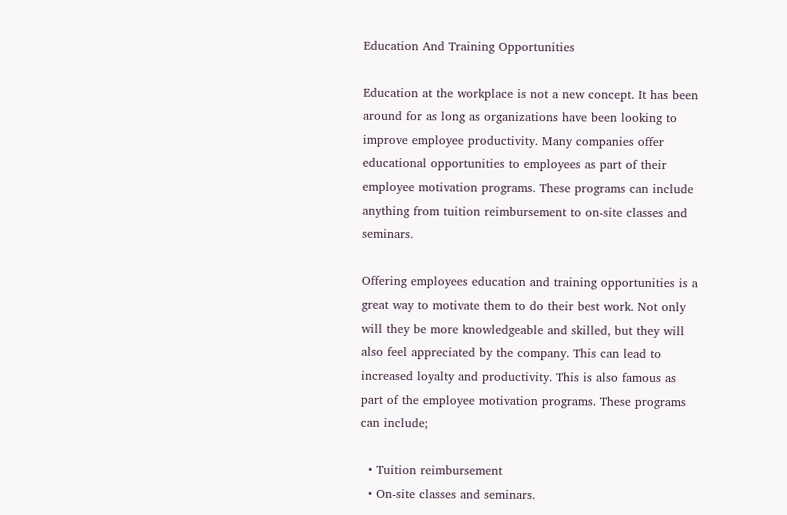Education And Training Opportunities

Education at the workplace is not a new concept. It has been around for as long as organizations have been looking to improve employee productivity. Many companies offer educational opportunities to employees as part of their employee motivation programs. These programs can include anything from tuition reimbursement to on-site classes and seminars.

Offering employees education and training opportunities is a great way to motivate them to do their best work. Not only will they be more knowledgeable and skilled, but they will also feel appreciated by the company. This can lead to increased loyalty and productivity. This is also famous as part of the employee motivation programs. These programs can include;

  • Tuition reimbursement
  • On-site classes and seminars.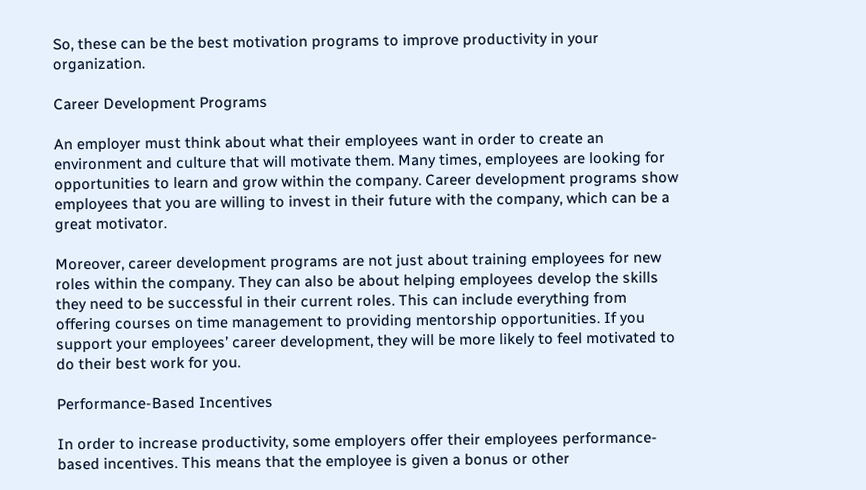So, these can be the best motivation programs to improve productivity in your organization.

Career Development Programs

An employer must think about what their employees want in order to create an environment and culture that will motivate them. Many times, employees are looking for opportunities to learn and grow within the company. Career development programs show employees that you are willing to invest in their future with the company, which can be a great motivator.

Moreover, career development programs are not just about training employees for new roles within the company. They can also be about helping employees develop the skills they need to be successful in their current roles. This can include everything from offering courses on time management to providing mentorship opportunities. If you support your employees’ career development, they will be more likely to feel motivated to do their best work for you.

Performance-Based Incentives

In order to increase productivity, some employers offer their employees performance-based incentives. This means that the employee is given a bonus or other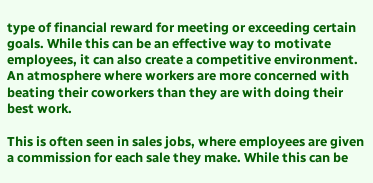type of financial reward for meeting or exceeding certain goals. While this can be an effective way to motivate employees, it can also create a competitive environment. An atmosphere where workers are more concerned with beating their coworkers than they are with doing their best work.

This is often seen in sales jobs, where employees are given a commission for each sale they make. While this can be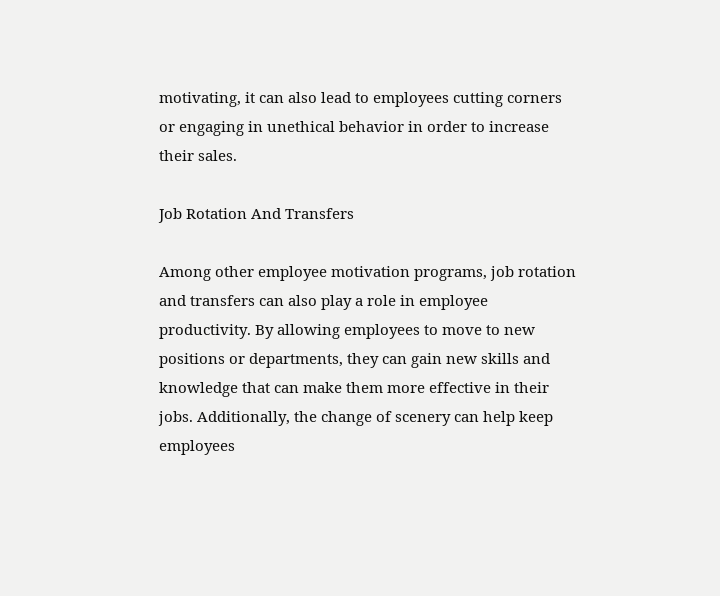motivating, it can also lead to employees cutting corners or engaging in unethical behavior in order to increase their sales.

Job Rotation And Transfers

Among other employee motivation programs, job rotation and transfers can also play a role in employee productivity. By allowing employees to move to new positions or departments, they can gain new skills and knowledge that can make them more effective in their jobs. Additionally, the change of scenery can help keep employees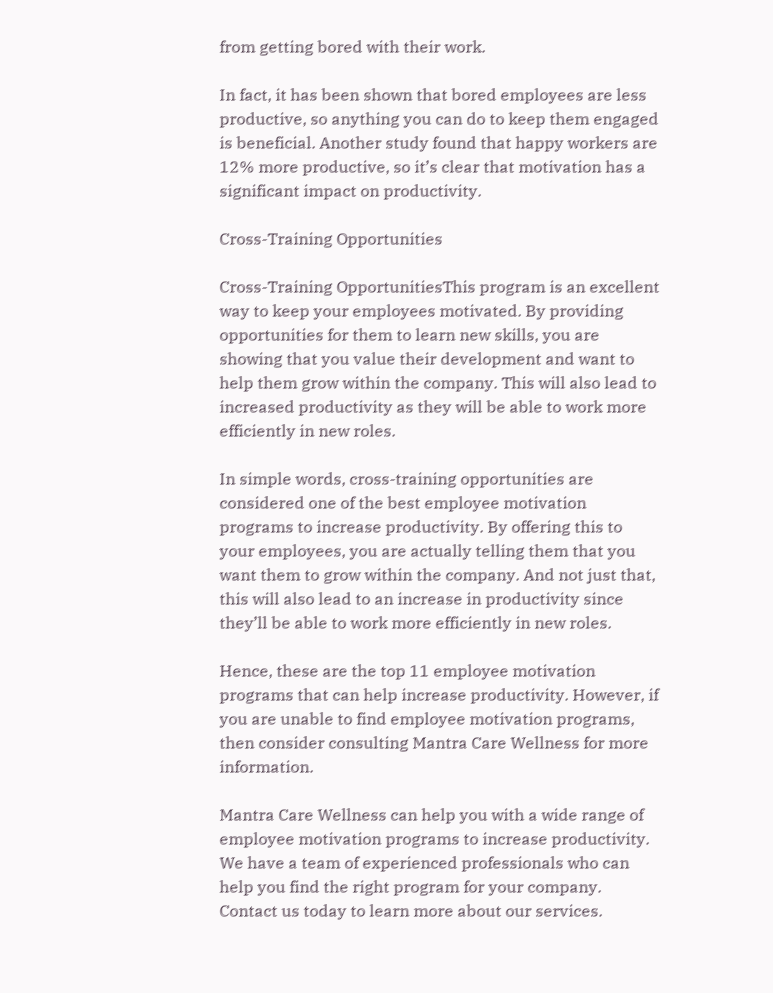from getting bored with their work.

In fact, it has been shown that bored employees are less productive, so anything you can do to keep them engaged is beneficial. Another study found that happy workers are 12% more productive, so it’s clear that motivation has a significant impact on productivity.

Cross-Training Opportunities

Cross-Training OpportunitiesThis program is an excellent way to keep your employees motivated. By providing opportunities for them to learn new skills, you are showing that you value their development and want to help them grow within the company. This will also lead to increased productivity as they will be able to work more efficiently in new roles.

In simple words, cross-training opportunities are considered one of the best employee motivation programs to increase productivity. By offering this to your employees, you are actually telling them that you want them to grow within the company. And not just that, this will also lead to an increase in productivity since they’ll be able to work more efficiently in new roles.

Hence, these are the top 11 employee motivation programs that can help increase productivity. However, if you are unable to find employee motivation programs, then consider consulting Mantra Care Wellness for more information.

Mantra Care Wellness can help you with a wide range of employee motivation programs to increase productivity. We have a team of experienced professionals who can help you find the right program for your company. Contact us today to learn more about our services.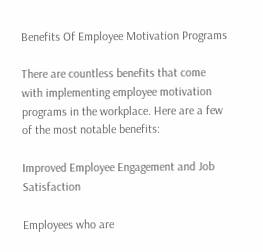Benefits Of Employee Motivation Programs

There are countless benefits that come with implementing employee motivation programs in the workplace. Here are a few of the most notable benefits:

Improved Employee Engagement and Job Satisfaction

Employees who are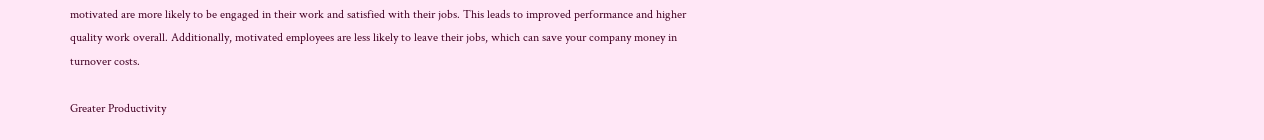motivated are more likely to be engaged in their work and satisfied with their jobs. This leads to improved performance and higher quality work overall. Additionally, motivated employees are less likely to leave their jobs, which can save your company money in turnover costs.

Greater Productivity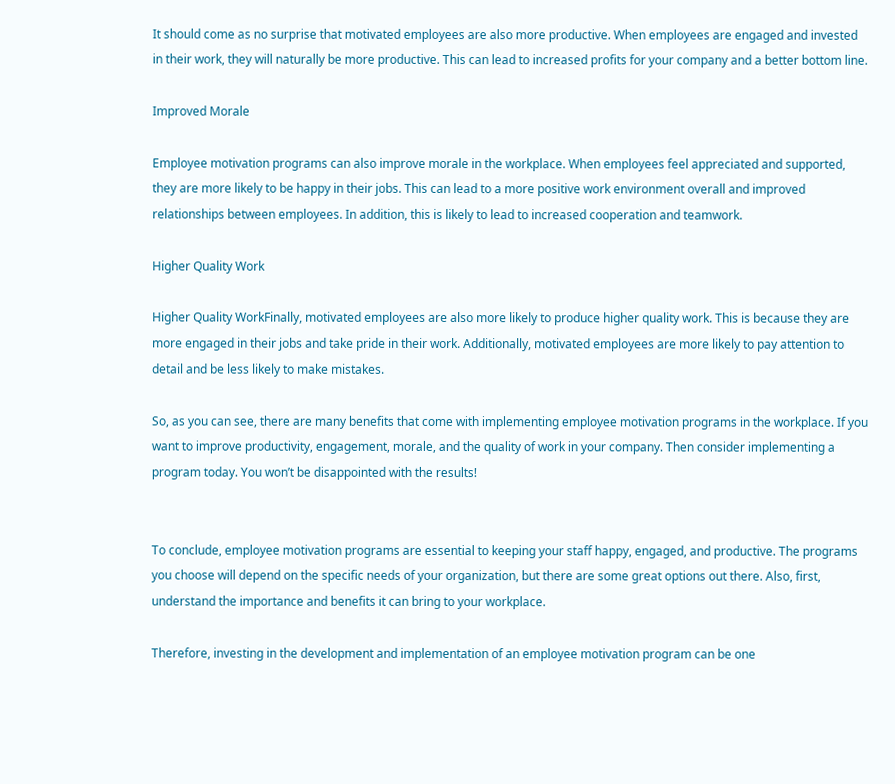It should come as no surprise that motivated employees are also more productive. When employees are engaged and invested in their work, they will naturally be more productive. This can lead to increased profits for your company and a better bottom line.

Improved Morale

Employee motivation programs can also improve morale in the workplace. When employees feel appreciated and supported, they are more likely to be happy in their jobs. This can lead to a more positive work environment overall and improved relationships between employees. In addition, this is likely to lead to increased cooperation and teamwork.

Higher Quality Work

Higher Quality WorkFinally, motivated employees are also more likely to produce higher quality work. This is because they are more engaged in their jobs and take pride in their work. Additionally, motivated employees are more likely to pay attention to detail and be less likely to make mistakes.

So, as you can see, there are many benefits that come with implementing employee motivation programs in the workplace. If you want to improve productivity, engagement, morale, and the quality of work in your company. Then consider implementing a program today. You won’t be disappointed with the results!


To conclude, employee motivation programs are essential to keeping your staff happy, engaged, and productive. The programs you choose will depend on the specific needs of your organization, but there are some great options out there. Also, first, understand the importance and benefits it can bring to your workplace.

Therefore, investing in the development and implementation of an employee motivation program can be one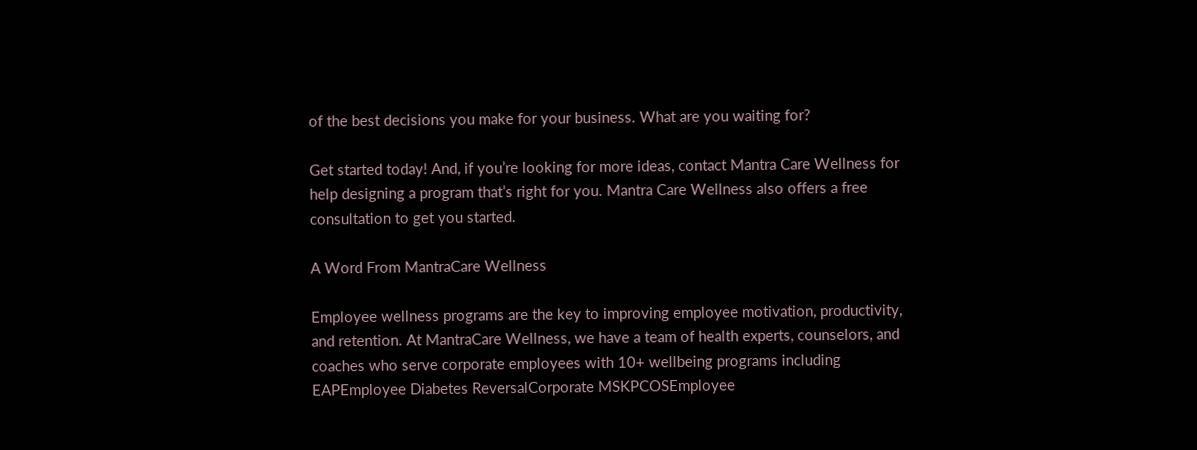of the best decisions you make for your business. What are you waiting for?

Get started today! And, if you’re looking for more ideas, contact Mantra Care Wellness for help designing a program that’s right for you. Mantra Care Wellness also offers a free consultation to get you started.

A Word From MantraCare Wellness

Employee wellness programs are the key to improving employee motivation, productivity, and retention. At MantraCare Wellness, we have a team of health experts, counselors, and coaches who serve corporate employees with 10+ wellbeing programs including EAPEmployee Diabetes ReversalCorporate MSKPCOSEmployee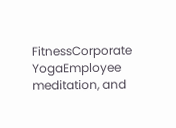FitnessCorporate YogaEmployee meditation, and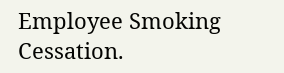Employee Smoking Cessation.